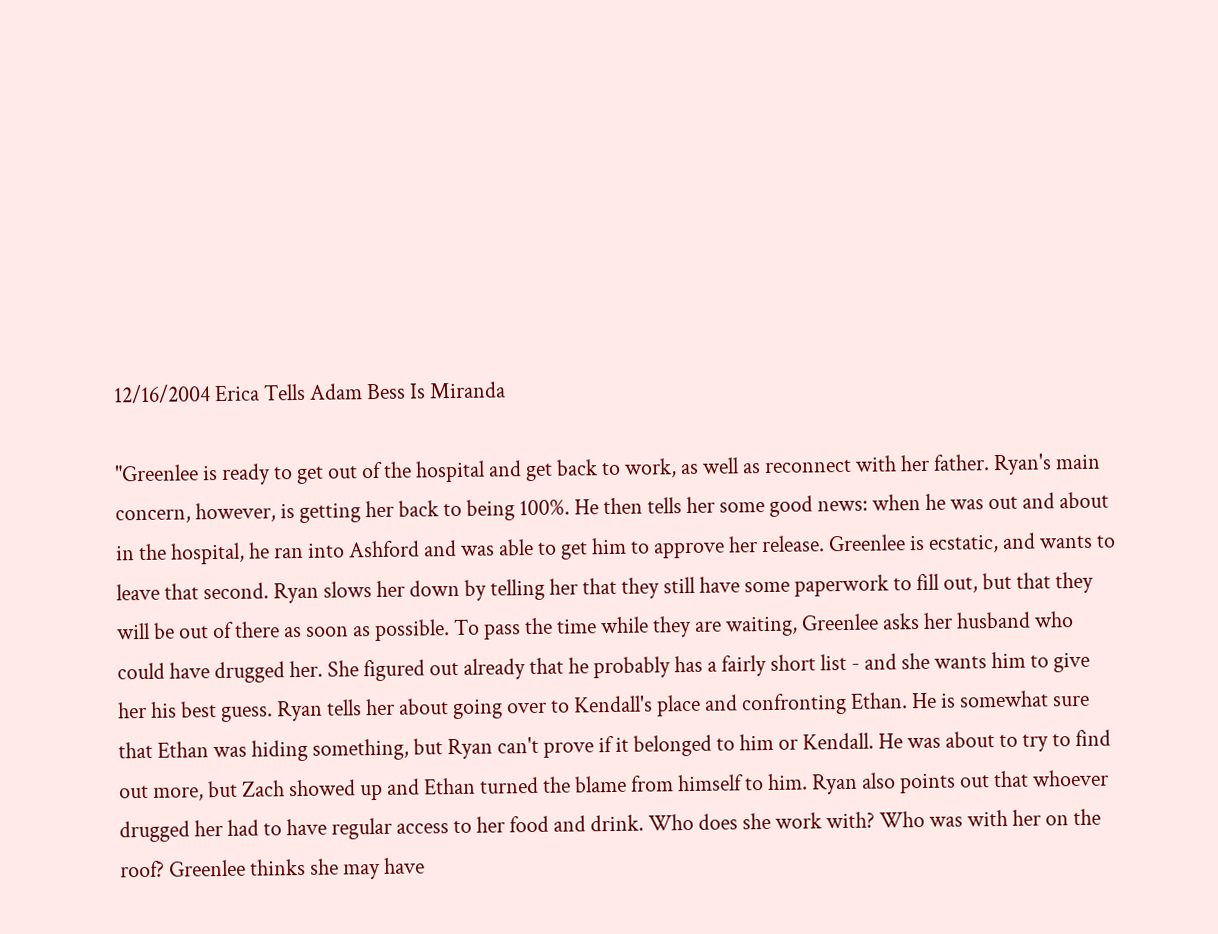12/16/2004 Erica Tells Adam Bess Is Miranda

"Greenlee is ready to get out of the hospital and get back to work, as well as reconnect with her father. Ryan's main concern, however, is getting her back to being 100%. He then tells her some good news: when he was out and about in the hospital, he ran into Ashford and was able to get him to approve her release. Greenlee is ecstatic, and wants to leave that second. Ryan slows her down by telling her that they still have some paperwork to fill out, but that they will be out of there as soon as possible. To pass the time while they are waiting, Greenlee asks her husband who could have drugged her. She figured out already that he probably has a fairly short list - and she wants him to give her his best guess. Ryan tells her about going over to Kendall's place and confronting Ethan. He is somewhat sure that Ethan was hiding something, but Ryan can't prove if it belonged to him or Kendall. He was about to try to find out more, but Zach showed up and Ethan turned the blame from himself to him. Ryan also points out that whoever drugged her had to have regular access to her food and drink. Who does she work with? Who was with her on the roof? Greenlee thinks she may have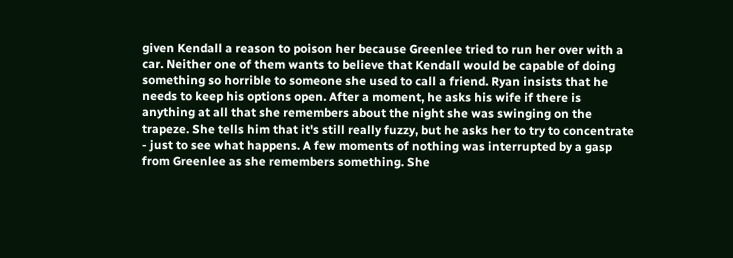given Kendall a reason to poison her because Greenlee tried to run her over with a car. Neither one of them wants to believe that Kendall would be capable of doing something so horrible to someone she used to call a friend. Ryan insists that he needs to keep his options open. After a moment, he asks his wife if there is anything at all that she remembers about the night she was swinging on the trapeze. She tells him that it's still really fuzzy, but he asks her to try to concentrate - just to see what happens. A few moments of nothing was interrupted by a gasp from Greenlee as she remembers something. She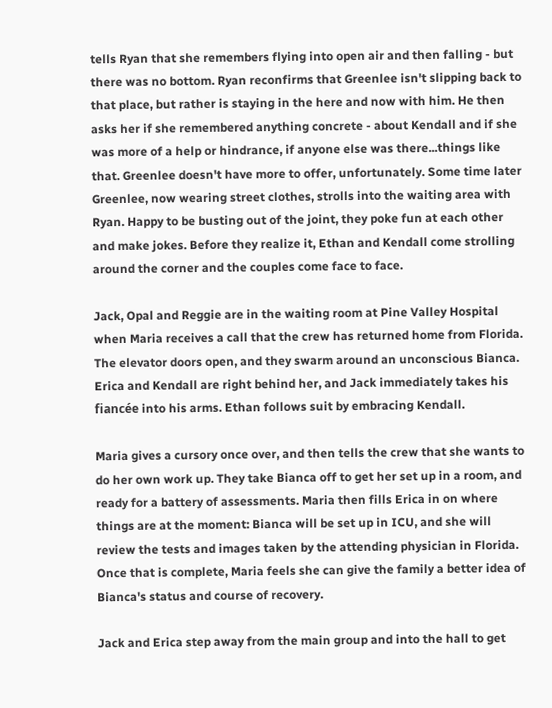tells Ryan that she remembers flying into open air and then falling - but there was no bottom. Ryan reconfirms that Greenlee isn't slipping back to that place, but rather is staying in the here and now with him. He then asks her if she remembered anything concrete - about Kendall and if she was more of a help or hindrance, if anyone else was there...things like that. Greenlee doesn't have more to offer, unfortunately. Some time later Greenlee, now wearing street clothes, strolls into the waiting area with Ryan. Happy to be busting out of the joint, they poke fun at each other and make jokes. Before they realize it, Ethan and Kendall come strolling around the corner and the couples come face to face.

Jack, Opal and Reggie are in the waiting room at Pine Valley Hospital when Maria receives a call that the crew has returned home from Florida. The elevator doors open, and they swarm around an unconscious Bianca. Erica and Kendall are right behind her, and Jack immediately takes his fiancée into his arms. Ethan follows suit by embracing Kendall.

Maria gives a cursory once over, and then tells the crew that she wants to do her own work up. They take Bianca off to get her set up in a room, and ready for a battery of assessments. Maria then fills Erica in on where things are at the moment: Bianca will be set up in ICU, and she will review the tests and images taken by the attending physician in Florida. Once that is complete, Maria feels she can give the family a better idea of Bianca's status and course of recovery.

Jack and Erica step away from the main group and into the hall to get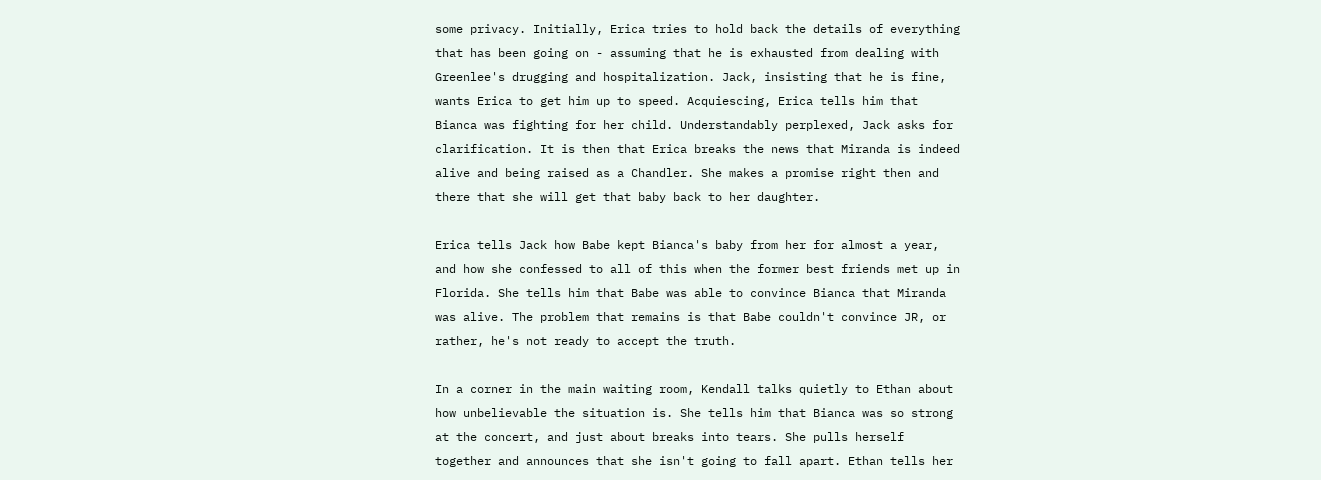some privacy. Initially, Erica tries to hold back the details of everything that has been going on - assuming that he is exhausted from dealing with Greenlee's drugging and hospitalization. Jack, insisting that he is fine, wants Erica to get him up to speed. Acquiescing, Erica tells him that Bianca was fighting for her child. Understandably perplexed, Jack asks for clarification. It is then that Erica breaks the news that Miranda is indeed alive and being raised as a Chandler. She makes a promise right then and there that she will get that baby back to her daughter.

Erica tells Jack how Babe kept Bianca's baby from her for almost a year, and how she confessed to all of this when the former best friends met up in Florida. She tells him that Babe was able to convince Bianca that Miranda was alive. The problem that remains is that Babe couldn't convince JR, or rather, he's not ready to accept the truth.

In a corner in the main waiting room, Kendall talks quietly to Ethan about how unbelievable the situation is. She tells him that Bianca was so strong at the concert, and just about breaks into tears. She pulls herself together and announces that she isn't going to fall apart. Ethan tells her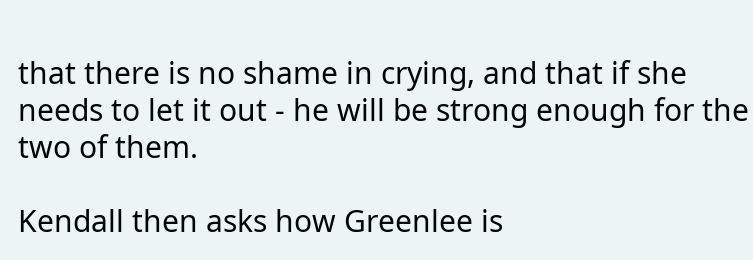that there is no shame in crying, and that if she needs to let it out - he will be strong enough for the two of them.

Kendall then asks how Greenlee is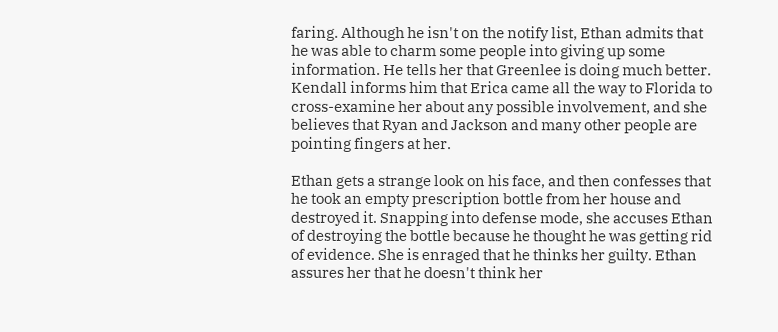faring. Although he isn't on the notify list, Ethan admits that he was able to charm some people into giving up some information. He tells her that Greenlee is doing much better. Kendall informs him that Erica came all the way to Florida to cross-examine her about any possible involvement, and she believes that Ryan and Jackson and many other people are pointing fingers at her.

Ethan gets a strange look on his face, and then confesses that he took an empty prescription bottle from her house and destroyed it. Snapping into defense mode, she accuses Ethan of destroying the bottle because he thought he was getting rid of evidence. She is enraged that he thinks her guilty. Ethan assures her that he doesn't think her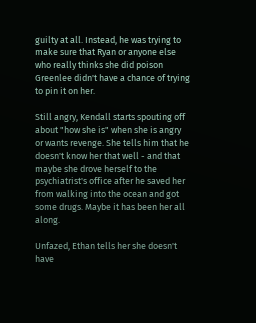guilty at all. Instead, he was trying to make sure that Ryan or anyone else who really thinks she did poison Greenlee didn't have a chance of trying to pin it on her.

Still angry, Kendall starts spouting off about "how she is" when she is angry or wants revenge. She tells him that he doesn't know her that well - and that maybe she drove herself to the psychiatrist's office after he saved her from walking into the ocean and got some drugs. Maybe it has been her all along.

Unfazed, Ethan tells her she doesn't have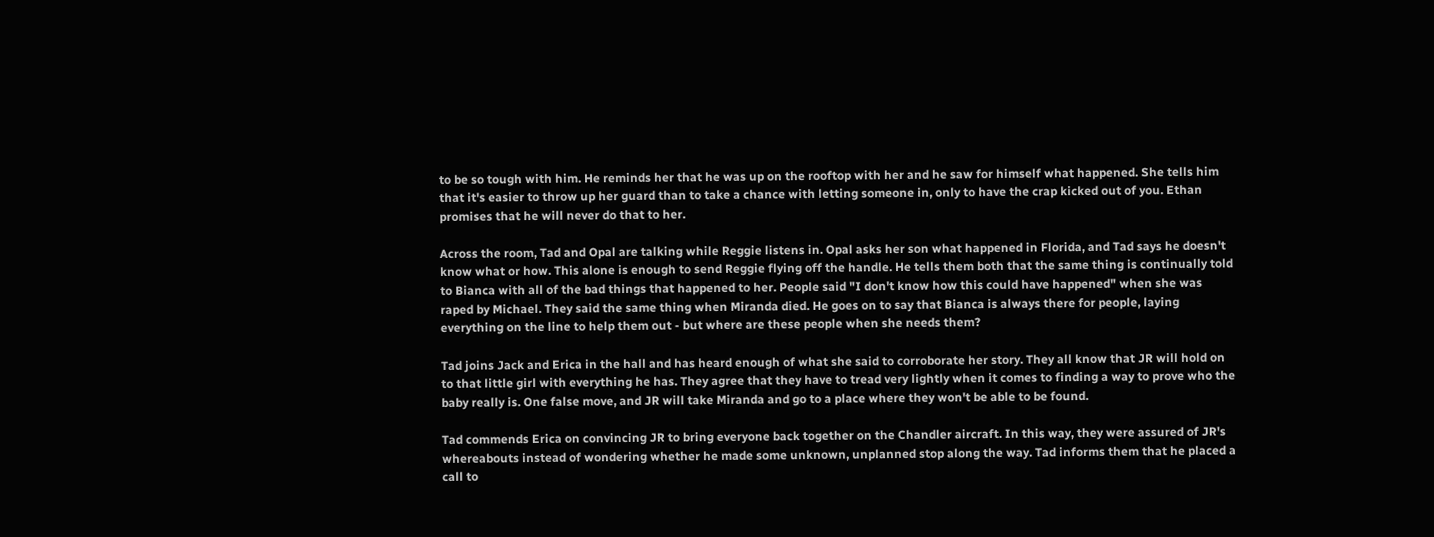to be so tough with him. He reminds her that he was up on the rooftop with her and he saw for himself what happened. She tells him that it's easier to throw up her guard than to take a chance with letting someone in, only to have the crap kicked out of you. Ethan promises that he will never do that to her.

Across the room, Tad and Opal are talking while Reggie listens in. Opal asks her son what happened in Florida, and Tad says he doesn't know what or how. This alone is enough to send Reggie flying off the handle. He tells them both that the same thing is continually told to Bianca with all of the bad things that happened to her. People said "I don't know how this could have happened" when she was raped by Michael. They said the same thing when Miranda died. He goes on to say that Bianca is always there for people, laying everything on the line to help them out - but where are these people when she needs them?

Tad joins Jack and Erica in the hall and has heard enough of what she said to corroborate her story. They all know that JR will hold on to that little girl with everything he has. They agree that they have to tread very lightly when it comes to finding a way to prove who the baby really is. One false move, and JR will take Miranda and go to a place where they won't be able to be found.

Tad commends Erica on convincing JR to bring everyone back together on the Chandler aircraft. In this way, they were assured of JR's whereabouts instead of wondering whether he made some unknown, unplanned stop along the way. Tad informs them that he placed a call to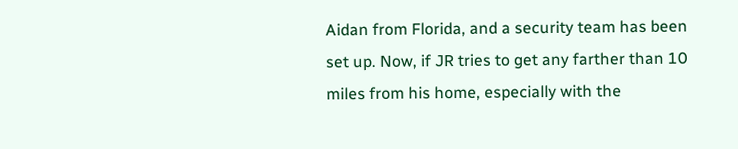Aidan from Florida, and a security team has been set up. Now, if JR tries to get any farther than 10 miles from his home, especially with the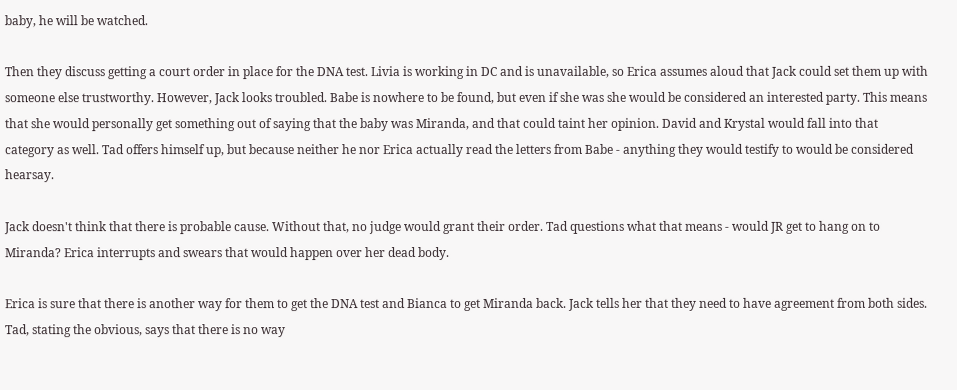baby, he will be watched.

Then they discuss getting a court order in place for the DNA test. Livia is working in DC and is unavailable, so Erica assumes aloud that Jack could set them up with someone else trustworthy. However, Jack looks troubled. Babe is nowhere to be found, but even if she was she would be considered an interested party. This means that she would personally get something out of saying that the baby was Miranda, and that could taint her opinion. David and Krystal would fall into that category as well. Tad offers himself up, but because neither he nor Erica actually read the letters from Babe - anything they would testify to would be considered hearsay.

Jack doesn't think that there is probable cause. Without that, no judge would grant their order. Tad questions what that means - would JR get to hang on to Miranda? Erica interrupts and swears that would happen over her dead body.

Erica is sure that there is another way for them to get the DNA test and Bianca to get Miranda back. Jack tells her that they need to have agreement from both sides. Tad, stating the obvious, says that there is no way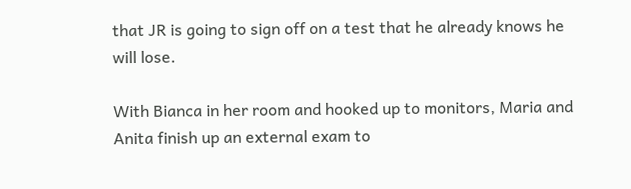that JR is going to sign off on a test that he already knows he will lose.

With Bianca in her room and hooked up to monitors, Maria and Anita finish up an external exam to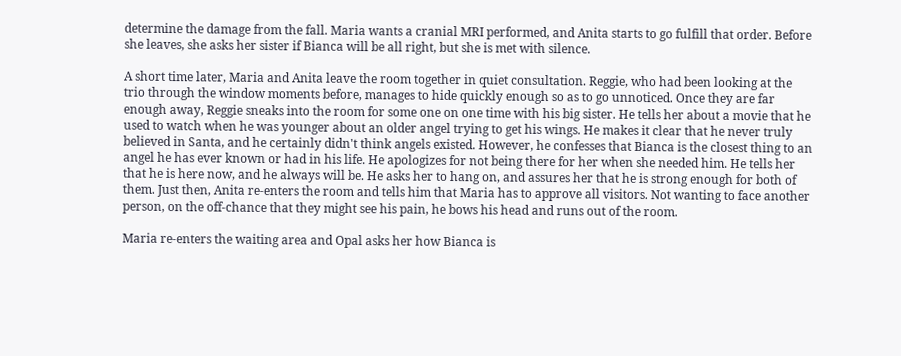determine the damage from the fall. Maria wants a cranial MRI performed, and Anita starts to go fulfill that order. Before she leaves, she asks her sister if Bianca will be all right, but she is met with silence.

A short time later, Maria and Anita leave the room together in quiet consultation. Reggie, who had been looking at the trio through the window moments before, manages to hide quickly enough so as to go unnoticed. Once they are far enough away, Reggie sneaks into the room for some one on one time with his big sister. He tells her about a movie that he used to watch when he was younger about an older angel trying to get his wings. He makes it clear that he never truly believed in Santa, and he certainly didn't think angels existed. However, he confesses that Bianca is the closest thing to an angel he has ever known or had in his life. He apologizes for not being there for her when she needed him. He tells her that he is here now, and he always will be. He asks her to hang on, and assures her that he is strong enough for both of them. Just then, Anita re-enters the room and tells him that Maria has to approve all visitors. Not wanting to face another person, on the off-chance that they might see his pain, he bows his head and runs out of the room.

Maria re-enters the waiting area and Opal asks her how Bianca is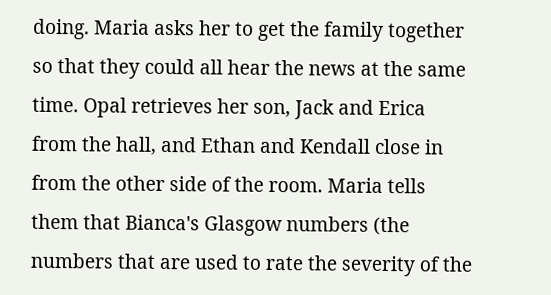doing. Maria asks her to get the family together so that they could all hear the news at the same time. Opal retrieves her son, Jack and Erica from the hall, and Ethan and Kendall close in from the other side of the room. Maria tells them that Bianca's Glasgow numbers (the numbers that are used to rate the severity of the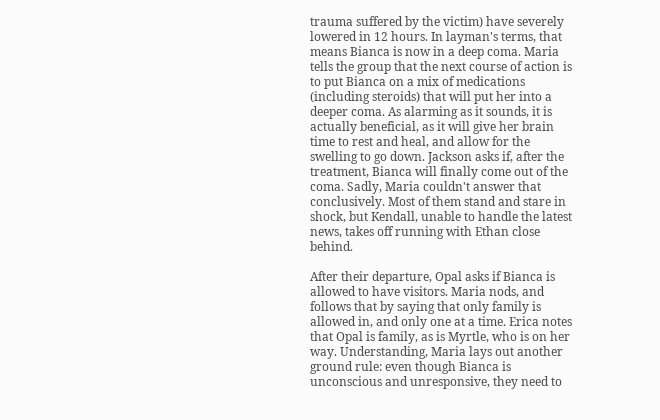trauma suffered by the victim) have severely lowered in 12 hours. In layman's terms, that means Bianca is now in a deep coma. Maria tells the group that the next course of action is to put Bianca on a mix of medications (including steroids) that will put her into a deeper coma. As alarming as it sounds, it is actually beneficial, as it will give her brain time to rest and heal, and allow for the swelling to go down. Jackson asks if, after the treatment, Bianca will finally come out of the coma. Sadly, Maria couldn't answer that conclusively. Most of them stand and stare in shock, but Kendall, unable to handle the latest news, takes off running with Ethan close behind.

After their departure, Opal asks if Bianca is allowed to have visitors. Maria nods, and follows that by saying that only family is allowed in, and only one at a time. Erica notes that Opal is family, as is Myrtle, who is on her way. Understanding, Maria lays out another ground rule: even though Bianca is unconscious and unresponsive, they need to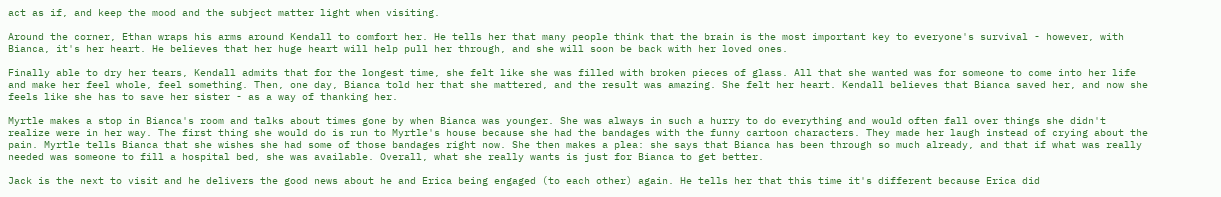act as if, and keep the mood and the subject matter light when visiting.

Around the corner, Ethan wraps his arms around Kendall to comfort her. He tells her that many people think that the brain is the most important key to everyone's survival - however, with Bianca, it's her heart. He believes that her huge heart will help pull her through, and she will soon be back with her loved ones.

Finally able to dry her tears, Kendall admits that for the longest time, she felt like she was filled with broken pieces of glass. All that she wanted was for someone to come into her life and make her feel whole, feel something. Then, one day, Bianca told her that she mattered, and the result was amazing. She felt her heart. Kendall believes that Bianca saved her, and now she feels like she has to save her sister - as a way of thanking her.

Myrtle makes a stop in Bianca's room and talks about times gone by when Bianca was younger. She was always in such a hurry to do everything and would often fall over things she didn't realize were in her way. The first thing she would do is run to Myrtle's house because she had the bandages with the funny cartoon characters. They made her laugh instead of crying about the pain. Myrtle tells Bianca that she wishes she had some of those bandages right now. She then makes a plea: she says that Bianca has been through so much already, and that if what was really needed was someone to fill a hospital bed, she was available. Overall, what she really wants is just for Bianca to get better.

Jack is the next to visit and he delivers the good news about he and Erica being engaged (to each other) again. He tells her that this time it's different because Erica did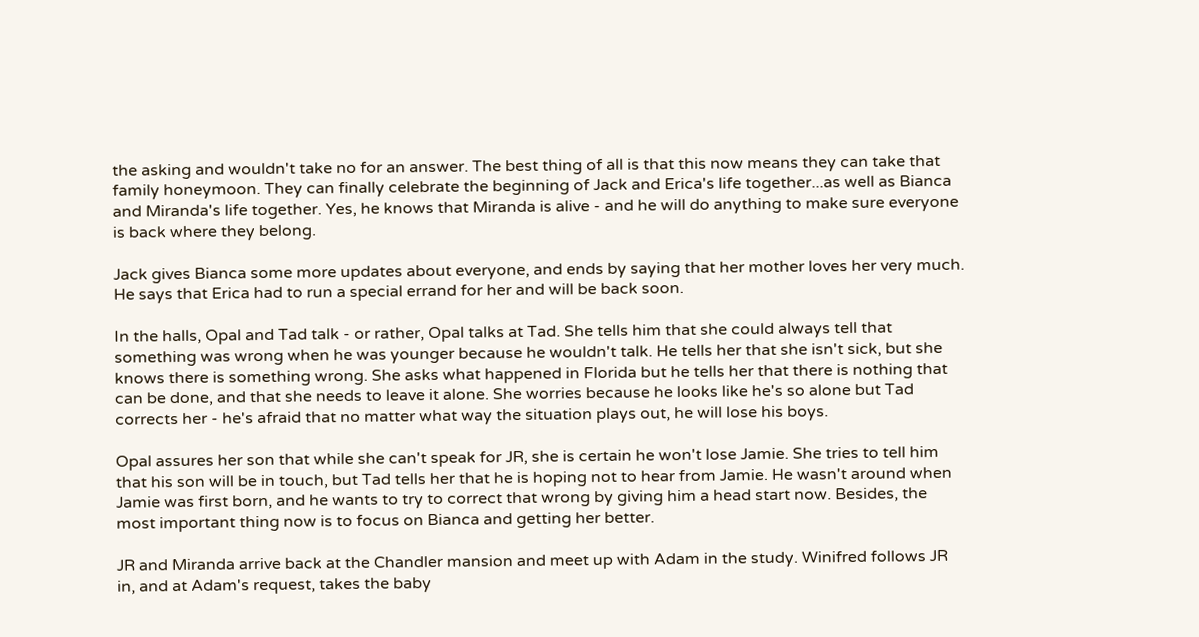the asking and wouldn't take no for an answer. The best thing of all is that this now means they can take that family honeymoon. They can finally celebrate the beginning of Jack and Erica's life together...as well as Bianca and Miranda's life together. Yes, he knows that Miranda is alive - and he will do anything to make sure everyone is back where they belong.

Jack gives Bianca some more updates about everyone, and ends by saying that her mother loves her very much. He says that Erica had to run a special errand for her and will be back soon.

In the halls, Opal and Tad talk - or rather, Opal talks at Tad. She tells him that she could always tell that something was wrong when he was younger because he wouldn't talk. He tells her that she isn't sick, but she knows there is something wrong. She asks what happened in Florida but he tells her that there is nothing that can be done, and that she needs to leave it alone. She worries because he looks like he's so alone but Tad corrects her - he's afraid that no matter what way the situation plays out, he will lose his boys.

Opal assures her son that while she can't speak for JR, she is certain he won't lose Jamie. She tries to tell him that his son will be in touch, but Tad tells her that he is hoping not to hear from Jamie. He wasn't around when Jamie was first born, and he wants to try to correct that wrong by giving him a head start now. Besides, the most important thing now is to focus on Bianca and getting her better.

JR and Miranda arrive back at the Chandler mansion and meet up with Adam in the study. Winifred follows JR in, and at Adam's request, takes the baby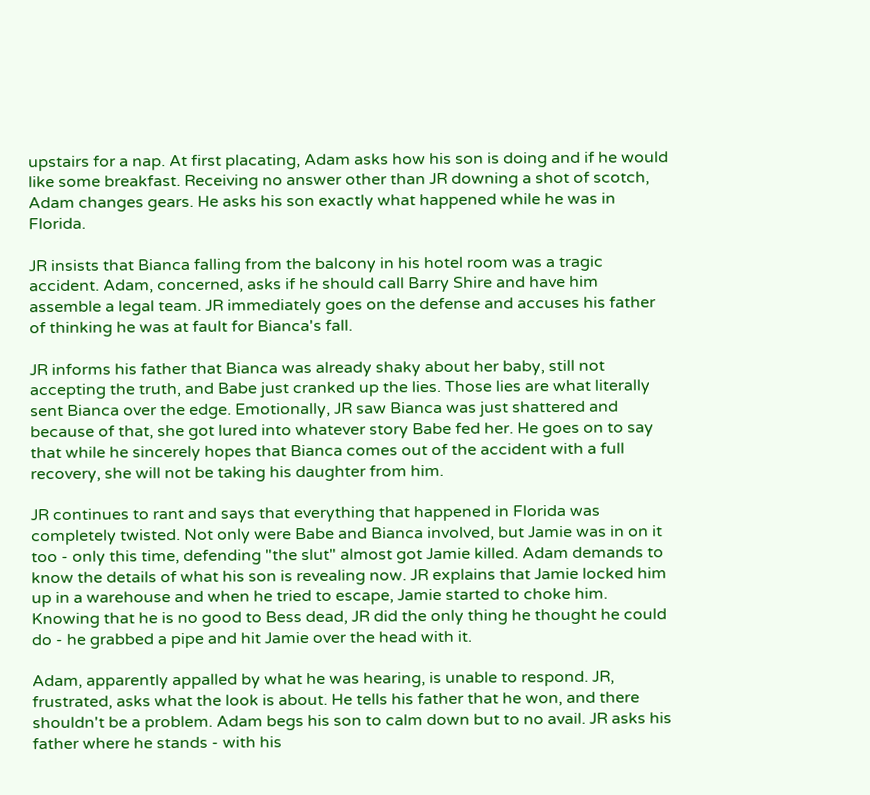upstairs for a nap. At first placating, Adam asks how his son is doing and if he would like some breakfast. Receiving no answer other than JR downing a shot of scotch, Adam changes gears. He asks his son exactly what happened while he was in Florida.

JR insists that Bianca falling from the balcony in his hotel room was a tragic accident. Adam, concerned, asks if he should call Barry Shire and have him assemble a legal team. JR immediately goes on the defense and accuses his father of thinking he was at fault for Bianca's fall.

JR informs his father that Bianca was already shaky about her baby, still not accepting the truth, and Babe just cranked up the lies. Those lies are what literally sent Bianca over the edge. Emotionally, JR saw Bianca was just shattered and because of that, she got lured into whatever story Babe fed her. He goes on to say that while he sincerely hopes that Bianca comes out of the accident with a full recovery, she will not be taking his daughter from him.

JR continues to rant and says that everything that happened in Florida was completely twisted. Not only were Babe and Bianca involved, but Jamie was in on it too - only this time, defending "the slut" almost got Jamie killed. Adam demands to know the details of what his son is revealing now. JR explains that Jamie locked him up in a warehouse and when he tried to escape, Jamie started to choke him. Knowing that he is no good to Bess dead, JR did the only thing he thought he could do - he grabbed a pipe and hit Jamie over the head with it.

Adam, apparently appalled by what he was hearing, is unable to respond. JR, frustrated, asks what the look is about. He tells his father that he won, and there shouldn't be a problem. Adam begs his son to calm down but to no avail. JR asks his father where he stands - with his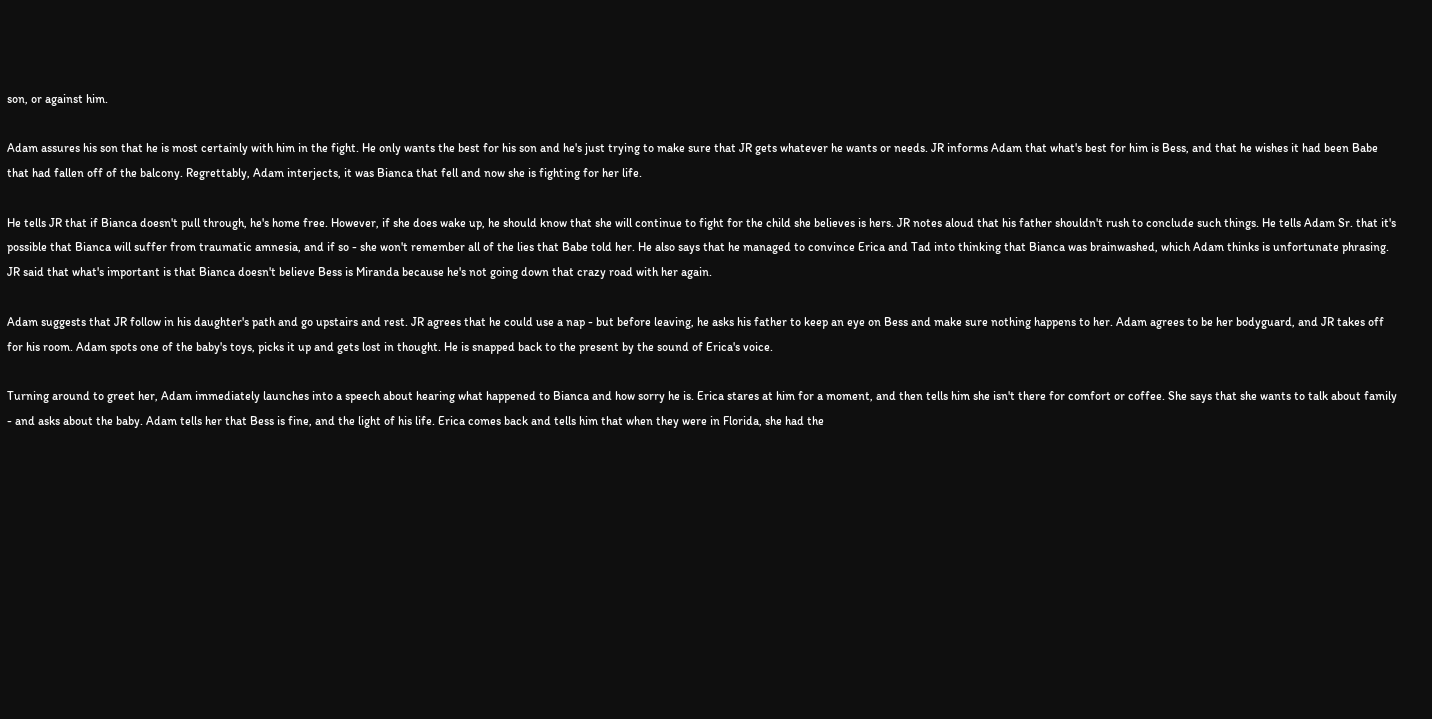son, or against him.

Adam assures his son that he is most certainly with him in the fight. He only wants the best for his son and he's just trying to make sure that JR gets whatever he wants or needs. JR informs Adam that what's best for him is Bess, and that he wishes it had been Babe that had fallen off of the balcony. Regrettably, Adam interjects, it was Bianca that fell and now she is fighting for her life.

He tells JR that if Bianca doesn't pull through, he's home free. However, if she does wake up, he should know that she will continue to fight for the child she believes is hers. JR notes aloud that his father shouldn't rush to conclude such things. He tells Adam Sr. that it's possible that Bianca will suffer from traumatic amnesia, and if so - she won't remember all of the lies that Babe told her. He also says that he managed to convince Erica and Tad into thinking that Bianca was brainwashed, which Adam thinks is unfortunate phrasing. JR said that what's important is that Bianca doesn't believe Bess is Miranda because he's not going down that crazy road with her again.

Adam suggests that JR follow in his daughter's path and go upstairs and rest. JR agrees that he could use a nap - but before leaving, he asks his father to keep an eye on Bess and make sure nothing happens to her. Adam agrees to be her bodyguard, and JR takes off for his room. Adam spots one of the baby's toys, picks it up and gets lost in thought. He is snapped back to the present by the sound of Erica's voice.

Turning around to greet her, Adam immediately launches into a speech about hearing what happened to Bianca and how sorry he is. Erica stares at him for a moment, and then tells him she isn't there for comfort or coffee. She says that she wants to talk about family - and asks about the baby. Adam tells her that Bess is fine, and the light of his life. Erica comes back and tells him that when they were in Florida, she had the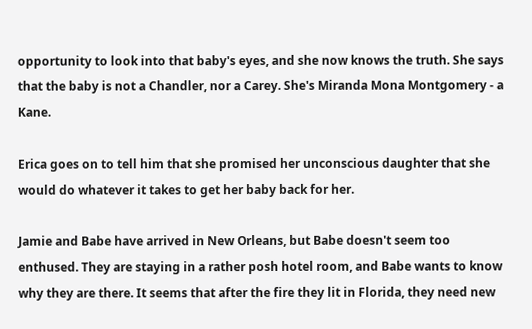opportunity to look into that baby's eyes, and she now knows the truth. She says that the baby is not a Chandler, nor a Carey. She's Miranda Mona Montgomery - a Kane.

Erica goes on to tell him that she promised her unconscious daughter that she would do whatever it takes to get her baby back for her.

Jamie and Babe have arrived in New Orleans, but Babe doesn't seem too enthused. They are staying in a rather posh hotel room, and Babe wants to know why they are there. It seems that after the fire they lit in Florida, they need new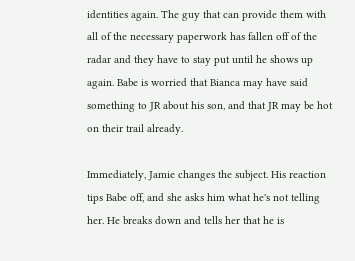identities again. The guy that can provide them with all of the necessary paperwork has fallen off of the radar and they have to stay put until he shows up again. Babe is worried that Bianca may have said something to JR about his son, and that JR may be hot on their trail already.

Immediately, Jamie changes the subject. His reaction tips Babe off, and she asks him what he's not telling her. He breaks down and tells her that he is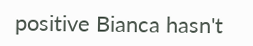positive Bianca hasn't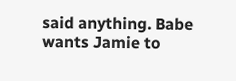said anything. Babe wants Jamie to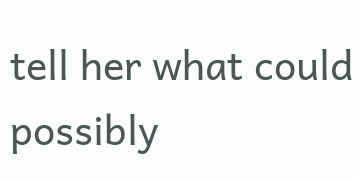tell her what could possibly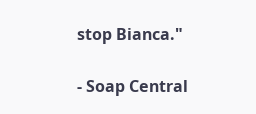stop Bianca."

- Soap Central